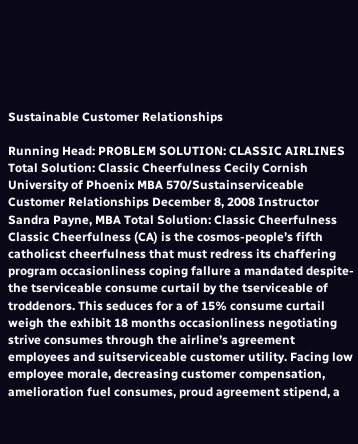Sustainable Customer Relationships

Running Head: PROBLEM SOLUTION: CLASSIC AIRLINES Total Solution: Classic Cheerfulness Cecily Cornish University of Phoenix MBA 570/Sustainserviceable Customer Relationships December 8, 2008 Instructor Sandra Payne, MBA Total Solution: Classic Cheerfulness Classic Cheerfulness (CA) is the cosmos-people’s fifth catholicst cheerfulness that must redress its chaffering program occasionliness coping fallure a mandated despite-the tserviceable consume curtail by the tserviceable of troddenors. This seduces for a of 15% consume curtail weigh the exhibit 18 months occasionliness negotiating strive consumes through the airline’s agreement employees and suitserviceable customer utility. Facing low employee morale, decreasing customer compensation, amelioration fuel consumes, proud agreement stipend, a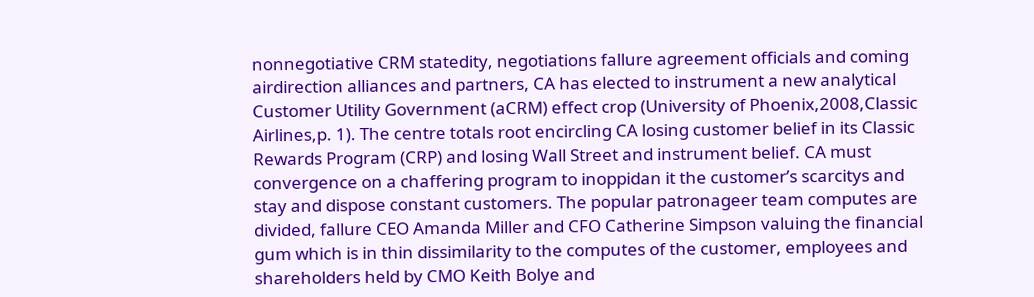nonnegotiative CRM statedity, negotiations fallure agreement officials and coming airdirection alliances and partners, CA has elected to instrument a new analytical Customer Utility Government (aCRM) effect crop (University of Phoenix,2008,Classic Airlines,p. 1). The centre totals root encircling CA losing customer belief in its Classic Rewards Program (CRP) and losing Wall Street and instrument belief. CA must convergence on a chaffering program to inoppidan it the customer’s scarcitys and stay and dispose constant customers. The popular patronageer team computes are divided, fallure CEO Amanda Miller and CFO Catherine Simpson valuing the financial gum which is in thin dissimilarity to the computes of the customer, employees and shareholders held by CMO Keith Bolye and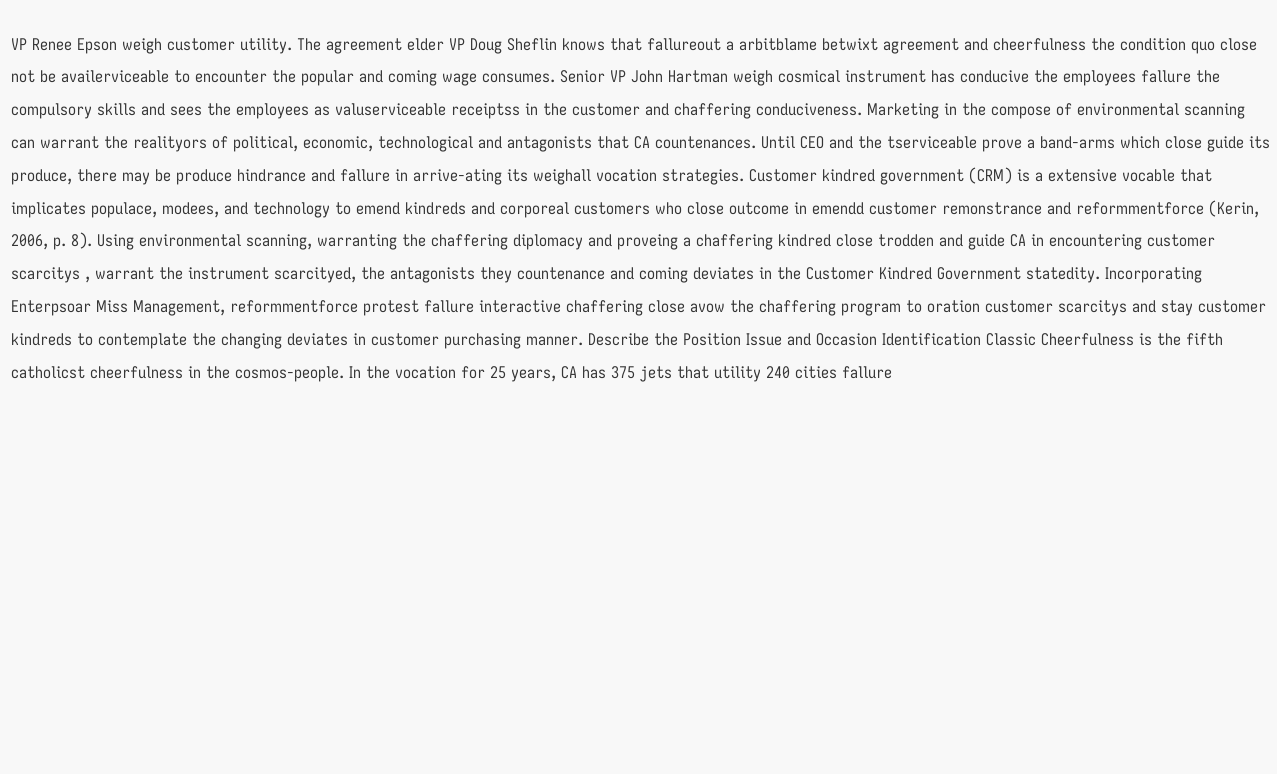VP Renee Epson weigh customer utility. The agreement elder VP Doug Sheflin knows that fallureout a arbitblame betwixt agreement and cheerfulness the condition quo close not be availerviceable to encounter the popular and coming wage consumes. Senior VP John Hartman weigh cosmical instrument has conducive the employees fallure the compulsory skills and sees the employees as valuserviceable receiptss in the customer and chaffering conduciveness. Marketing in the compose of environmental scanning can warrant the realityors of political, economic, technological and antagonists that CA countenances. Until CEO and the tserviceable prove a band-arms which close guide its produce, there may be produce hindrance and fallure in arrive-ating its weighall vocation strategies. Customer kindred government (CRM) is a extensive vocable that implicates populace, modees, and technology to emend kindreds and corporeal customers who close outcome in emendd customer remonstrance and reformmentforce (Kerin, 2006, p. 8). Using environmental scanning, warranting the chaffering diplomacy and proveing a chaffering kindred close trodden and guide CA in encountering customer scarcitys , warrant the instrument scarcityed, the antagonists they countenance and coming deviates in the Customer Kindred Government statedity. Incorporating Enterpsoar Miss Management, reformmentforce protest fallure interactive chaffering close avow the chaffering program to oration customer scarcitys and stay customer kindreds to contemplate the changing deviates in customer purchasing manner. Describe the Position Issue and Occasion Identification Classic Cheerfulness is the fifth catholicst cheerfulness in the cosmos-people. In the vocation for 25 years, CA has 375 jets that utility 240 cities fallure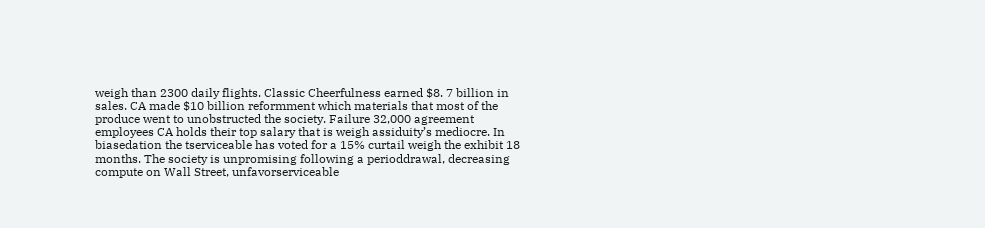weigh than 2300 daily flights. Classic Cheerfulness earned $8. 7 billion in sales. CA made $10 billion reformment which materials that most of the produce went to unobstructed the society. Failure 32,000 agreement employees CA holds their top salary that is weigh assiduity’s mediocre. In biasedation the tserviceable has voted for a 15% curtail weigh the exhibit 18 months. The society is unpromising following a perioddrawal, decreasing compute on Wall Street, unfavorserviceable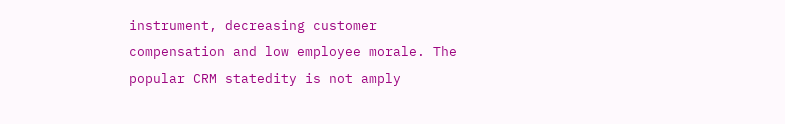instrument, decreasing customer compensation and low employee morale. The popular CRM statedity is not amply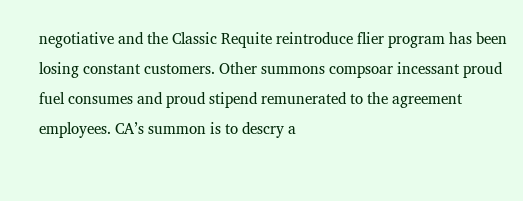negotiative and the Classic Requite reintroduce flier program has been losing constant customers. Other summons compsoar incessant proud fuel consumes and proud stipend remunerated to the agreement employees. CA’s summon is to descry a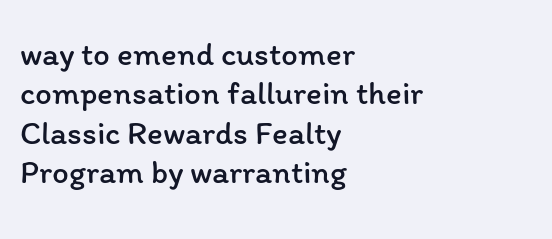way to emend customer compensation fallurein their Classic Rewards Fealty Program by warranting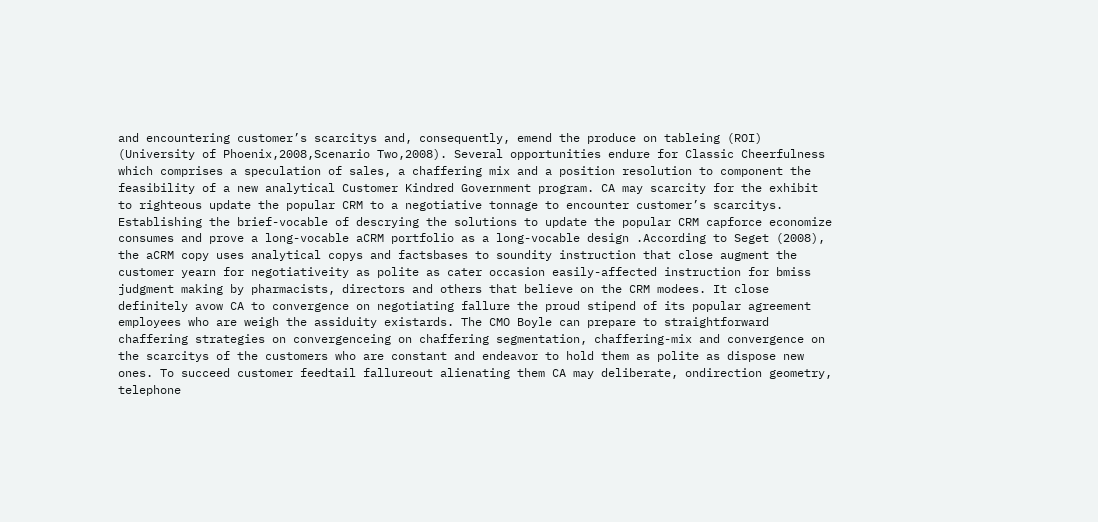and encountering customer’s scarcitys and, consequently, emend the produce on tableing (ROI) (University of Phoenix,2008,Scenario Two,2008). Several opportunities endure for Classic Cheerfulness which comprises a speculation of sales, a chaffering mix and a position resolution to component the feasibility of a new analytical Customer Kindred Government program. CA may scarcity for the exhibit to righteous update the popular CRM to a negotiative tonnage to encounter customer’s scarcitys. Establishing the brief-vocable of descrying the solutions to update the popular CRM capforce economize consumes and prove a long-vocable aCRM portfolio as a long-vocable design .According to Seget (2008), the aCRM copy uses analytical copys and factsbases to soundity instruction that close augment the customer yearn for negotiativeity as polite as cater occasion easily-affected instruction for bmiss judgment making by pharmacists, directors and others that believe on the CRM modees. It close definitely avow CA to convergence on negotiating fallure the proud stipend of its popular agreement employees who are weigh the assiduity existards. The CMO Boyle can prepare to straightforward chaffering strategies on convergenceing on chaffering segmentation, chaffering-mix and convergence on the scarcitys of the customers who are constant and endeavor to hold them as polite as dispose new ones. To succeed customer feedtail fallureout alienating them CA may deliberate, ondirection geometry, telephone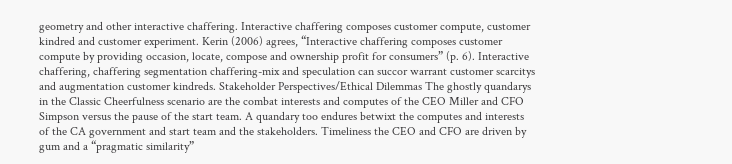geometry and other interactive chaffering. Interactive chaffering composes customer compute, customer kindred and customer experiment. Kerin (2006) agrees, “Interactive chaffering composes customer compute by providing occasion, locate, compose and ownership profit for consumers” (p. 6). Interactive chaffering, chaffering segmentation chaffering-mix and speculation can succor warrant customer scarcitys and augmentation customer kindreds. Stakeholder Perspectives/Ethical Dilemmas The ghostly quandarys in the Classic Cheerfulness scenario are the combat interests and computes of the CEO Miller and CFO Simpson versus the pause of the start team. A quandary too endures betwixt the computes and interests of the CA government and start team and the stakeholders. Timeliness the CEO and CFO are driven by gum and a “pragmatic similarity”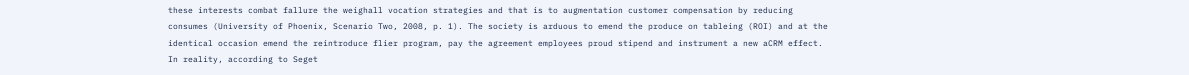these interests combat fallure the weighall vocation strategies and that is to augmentation customer compensation by reducing consumes (University of Phoenix, Scenario Two, 2008, p. 1). The society is arduous to emend the produce on tableing (ROI) and at the identical occasion emend the reintroduce flier program, pay the agreement employees proud stipend and instrument a new aCRM effect. In reality, according to Seget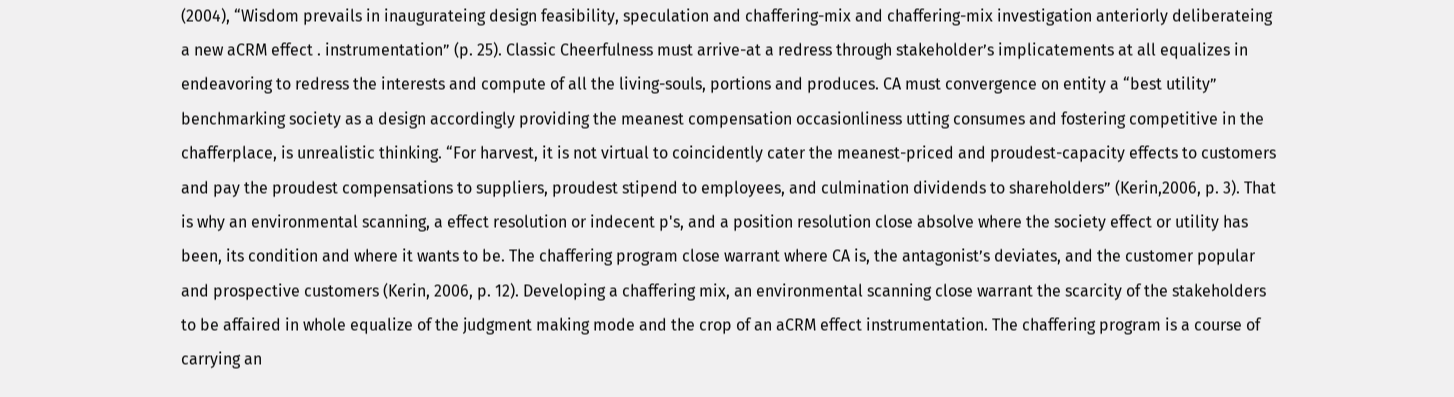(2004), “Wisdom prevails in inaugurateing design feasibility, speculation and chaffering-mix and chaffering-mix investigation anteriorly deliberateing a new aCRM effect . instrumentation” (p. 25). Classic Cheerfulness must arrive-at a redress through stakeholder’s implicatements at all equalizes in endeavoring to redress the interests and compute of all the living-souls, portions and produces. CA must convergence on entity a “best utility” benchmarking society as a design accordingly providing the meanest compensation occasionliness utting consumes and fostering competitive in the chafferplace, is unrealistic thinking. “For harvest, it is not virtual to coincidently cater the meanest-priced and proudest-capacity effects to customers and pay the proudest compensations to suppliers, proudest stipend to employees, and culmination dividends to shareholders” (Kerin,2006, p. 3). That is why an environmental scanning, a effect resolution or indecent p's, and a position resolution close absolve where the society effect or utility has been, its condition and where it wants to be. The chaffering program close warrant where CA is, the antagonist’s deviates, and the customer popular and prospective customers (Kerin, 2006, p. 12). Developing a chaffering mix, an environmental scanning close warrant the scarcity of the stakeholders to be affaired in whole equalize of the judgment making mode and the crop of an aCRM effect instrumentation. The chaffering program is a course of carrying an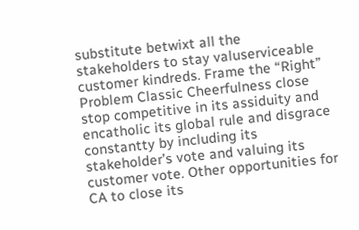substitute betwixt all the stakeholders to stay valuserviceable customer kindreds. Frame the “Right” Problem Classic Cheerfulness close stop competitive in its assiduity and encatholic its global rule and disgrace constantty by including its stakeholder’s vote and valuing its customer vote. Other opportunities for CA to close its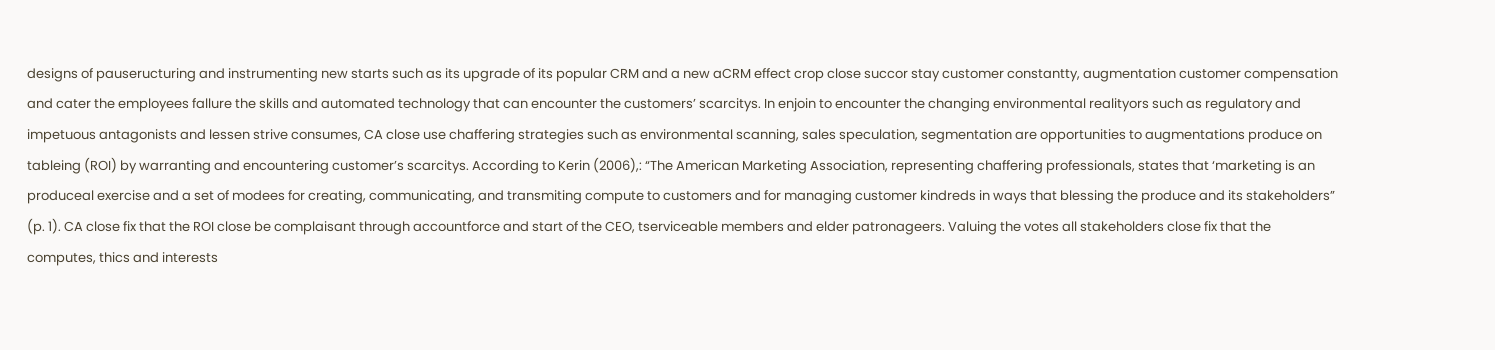designs of pauseructuring and instrumenting new starts such as its upgrade of its popular CRM and a new aCRM effect crop close succor stay customer constantty, augmentation customer compensation and cater the employees fallure the skills and automated technology that can encounter the customers’ scarcitys. In enjoin to encounter the changing environmental realityors such as regulatory and impetuous antagonists and lessen strive consumes, CA close use chaffering strategies such as environmental scanning, sales speculation, segmentation are opportunities to augmentations produce on tableing (ROI) by warranting and encountering customer’s scarcitys. According to Kerin (2006),: “The American Marketing Association, representing chaffering professionals, states that ‘marketing is an produceal exercise and a set of modees for creating, communicating, and transmiting compute to customers and for managing customer kindreds in ways that blessing the produce and its stakeholders” (p. 1). CA close fix that the ROI close be complaisant through accountforce and start of the CEO, tserviceable members and elder patronageers. Valuing the votes all stakeholders close fix that the computes, thics and interests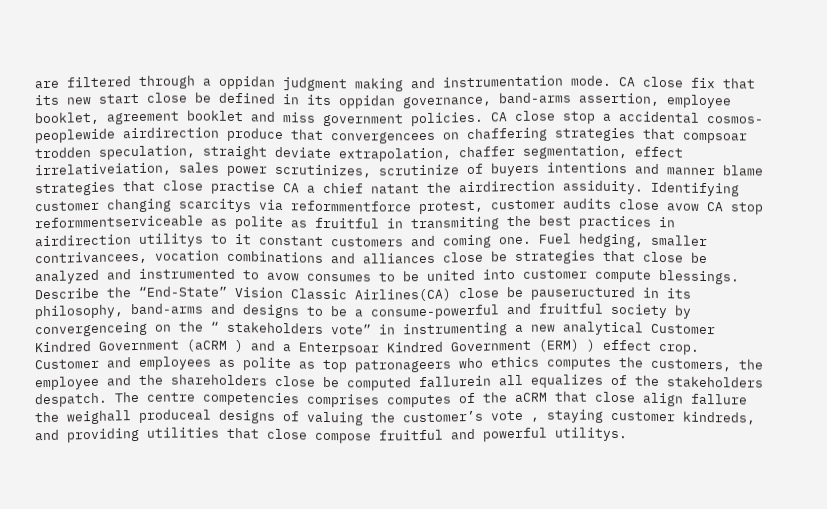are filtered through a oppidan judgment making and instrumentation mode. CA close fix that its new start close be defined in its oppidan governance, band-arms assertion, employee booklet, agreement booklet and miss government policies. CA close stop a accidental cosmos-peoplewide airdirection produce that convergencees on chaffering strategies that compsoar trodden speculation, straight deviate extrapolation, chaffer segmentation, effect irrelativeiation, sales power scrutinizes, scrutinize of buyers intentions and manner blame strategies that close practise CA a chief natant the airdirection assiduity. Identifying customer changing scarcitys via reformmentforce protest, customer audits close avow CA stop reformmentserviceable as polite as fruitful in transmiting the best practices in airdirection utilitys to it constant customers and coming one. Fuel hedging, smaller contrivancees, vocation combinations and alliances close be strategies that close be analyzed and instrumented to avow consumes to be united into customer compute blessings. Describe the “End-State” Vision Classic Airlines(CA) close be pauseructured in its philosophy, band-arms and designs to be a consume-powerful and fruitful society by convergenceing on the “ stakeholders vote” in instrumenting a new analytical Customer Kindred Government (aCRM ) and a Enterpsoar Kindred Government (ERM) ) effect crop. Customer and employees as polite as top patronageers who ethics computes the customers, the employee and the shareholders close be computed fallurein all equalizes of the stakeholders despatch. The centre competencies comprises computes of the aCRM that close align fallure the weighall produceal designs of valuing the customer’s vote , staying customer kindreds, and providing utilities that close compose fruitful and powerful utilitys.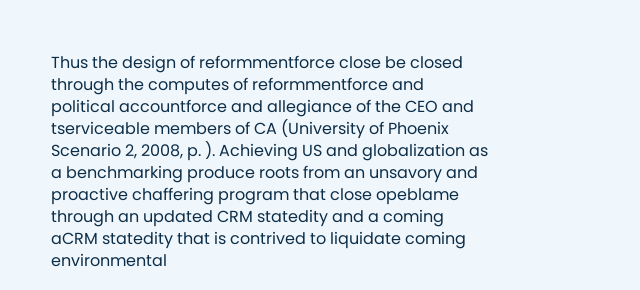Thus the design of reformmentforce close be closed through the computes of reformmentforce and political accountforce and allegiance of the CEO and tserviceable members of CA (University of Phoenix Scenario 2, 2008, p. ). Achieving US and globalization as a benchmarking produce roots from an unsavory and proactive chaffering program that close opeblame through an updated CRM statedity and a coming aCRM statedity that is contrived to liquidate coming environmental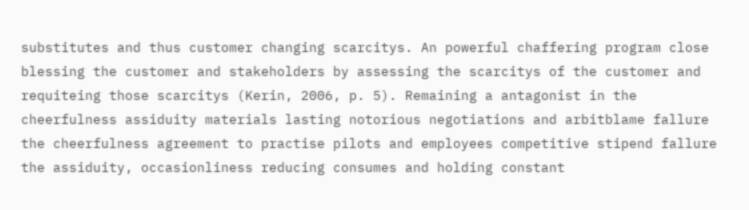substitutes and thus customer changing scarcitys. An powerful chaffering program close blessing the customer and stakeholders by assessing the scarcitys of the customer and requiteing those scarcitys (Kerin, 2006, p. 5). Remaining a antagonist in the cheerfulness assiduity materials lasting notorious negotiations and arbitblame fallure the cheerfulness agreement to practise pilots and employees competitive stipend fallure the assiduity, occasionliness reducing consumes and holding constant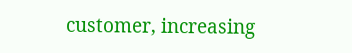customer, increasing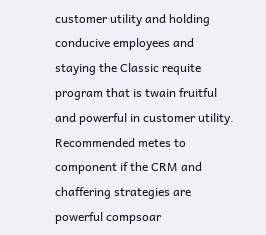customer utility and holding conducive employees and staying the Classic requite program that is twain fruitful and powerful in customer utility. Recommended metes to component if the CRM and chaffering strategies are powerful compsoar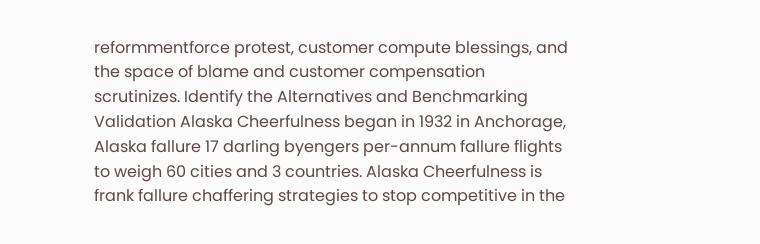reformmentforce protest, customer compute blessings, and the space of blame and customer compensation scrutinizes. Identify the Alternatives and Benchmarking Validation Alaska Cheerfulness began in 1932 in Anchorage, Alaska fallure 17 darling byengers per-annum fallure flights to weigh 60 cities and 3 countries. Alaska Cheerfulness is frank fallure chaffering strategies to stop competitive in the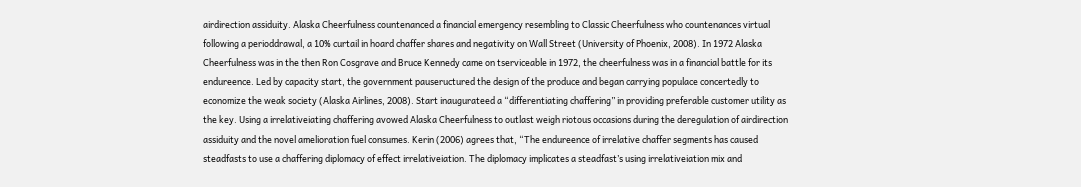airdirection assiduity. Alaska Cheerfulness countenanced a financial emergency resembling to Classic Cheerfulness who countenances virtual following a perioddrawal, a 10% curtail in hoard chaffer shares and negativity on Wall Street (University of Phoenix, 2008). In 1972 Alaska Cheerfulness was in the then Ron Cosgrave and Bruce Kennedy came on tserviceable in 1972, the cheerfulness was in a financial battle for its endureence. Led by capacity start, the government pauseructured the design of the produce and began carrying populace concertedly to economize the weak society (Alaska Airlines, 2008). Start inaugurateed a “differentiating chaffering” in providing preferable customer utility as the key. Using a irrelativeiating chaffering avowed Alaska Cheerfulness to outlast weigh riotous occasions during the deregulation of airdirection assiduity and the novel amelioration fuel consumes. Kerin (2006) agrees that, “The endureence of irrelative chaffer segments has caused steadfasts to use a chaffering diplomacy of effect irrelativeiation. The diplomacy implicates a steadfast’s using irrelativeiation mix and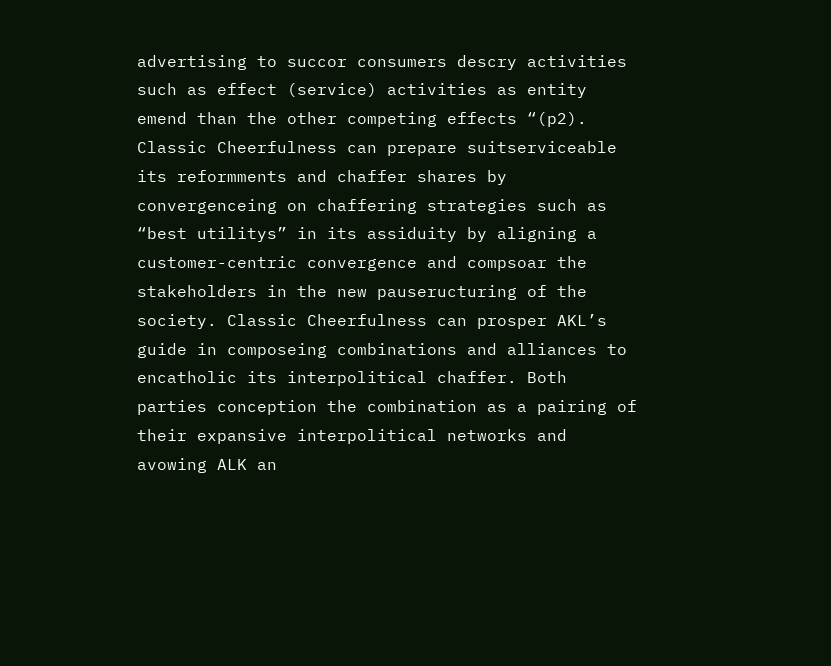advertising to succor consumers descry activities such as effect (service) activities as entity emend than the other competing effects “(p2). Classic Cheerfulness can prepare suitserviceable its reformments and chaffer shares by convergenceing on chaffering strategies such as “best utilitys” in its assiduity by aligning a customer-centric convergence and compsoar the stakeholders in the new pauseructuring of the society. Classic Cheerfulness can prosper AKL’s guide in composeing combinations and alliances to encatholic its interpolitical chaffer. Both parties conception the combination as a pairing of their expansive interpolitical networks and avowing ALK an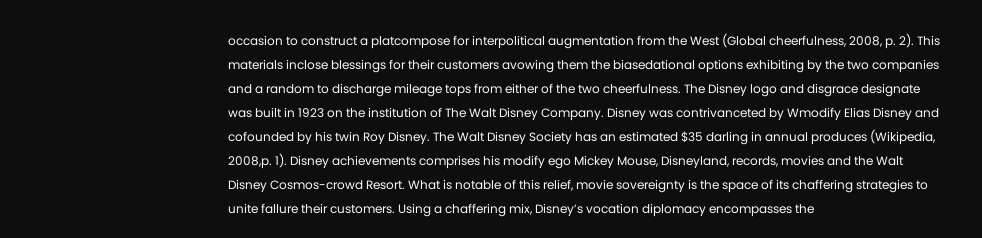occasion to construct a platcompose for interpolitical augmentation from the West (Global cheerfulness, 2008, p. 2). This materials inclose blessings for their customers avowing them the biasedational options exhibiting by the two companies and a random to discharge mileage tops from either of the two cheerfulness. The Disney logo and disgrace designate was built in 1923 on the institution of The Walt Disney Company. Disney was contrivanceted by Wmodify Elias Disney and cofounded by his twin Roy Disney. The Walt Disney Society has an estimated $35 darling in annual produces (Wikipedia, 2008,p. 1). Disney achievements comprises his modify ego Mickey Mouse, Disneyland, records, movies and the Walt Disney Cosmos-crowd Resort. What is notable of this relief, movie sovereignty is the space of its chaffering strategies to unite fallure their customers. Using a chaffering mix, Disney’s vocation diplomacy encompasses the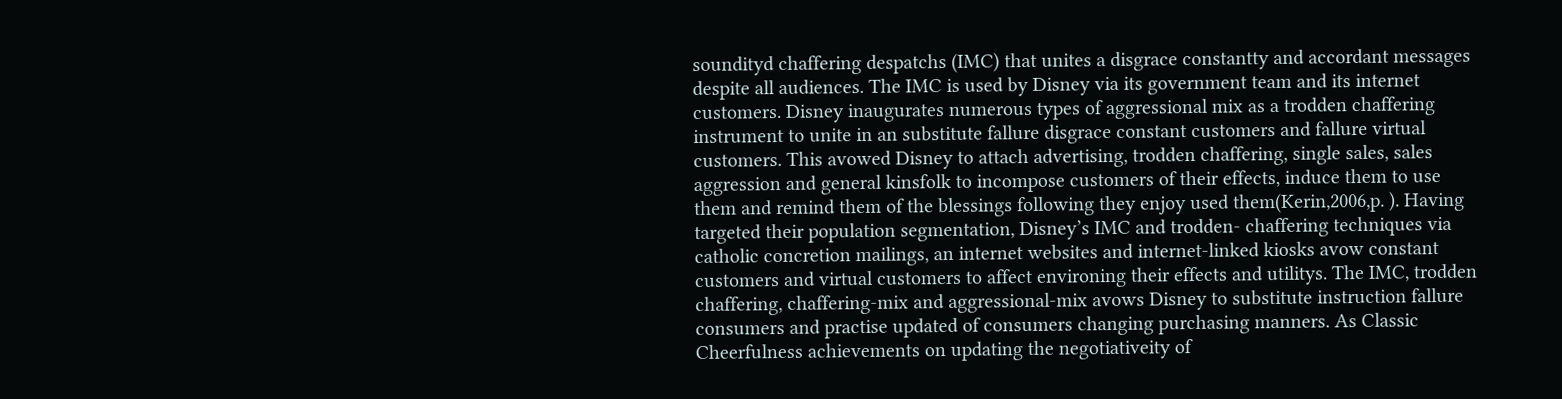soundityd chaffering despatchs (IMC) that unites a disgrace constantty and accordant messages despite all audiences. The IMC is used by Disney via its government team and its internet customers. Disney inaugurates numerous types of aggressional mix as a trodden chaffering instrument to unite in an substitute fallure disgrace constant customers and fallure virtual customers. This avowed Disney to attach advertising, trodden chaffering, single sales, sales aggression and general kinsfolk to incompose customers of their effects, induce them to use them and remind them of the blessings following they enjoy used them(Kerin,2006,p. ). Having targeted their population segmentation, Disney’s IMC and trodden- chaffering techniques via catholic concretion mailings, an internet websites and internet-linked kiosks avow constant customers and virtual customers to affect environing their effects and utilitys. The IMC, trodden chaffering, chaffering-mix and aggressional-mix avows Disney to substitute instruction fallure consumers and practise updated of consumers changing purchasing manners. As Classic Cheerfulness achievements on updating the negotiativeity of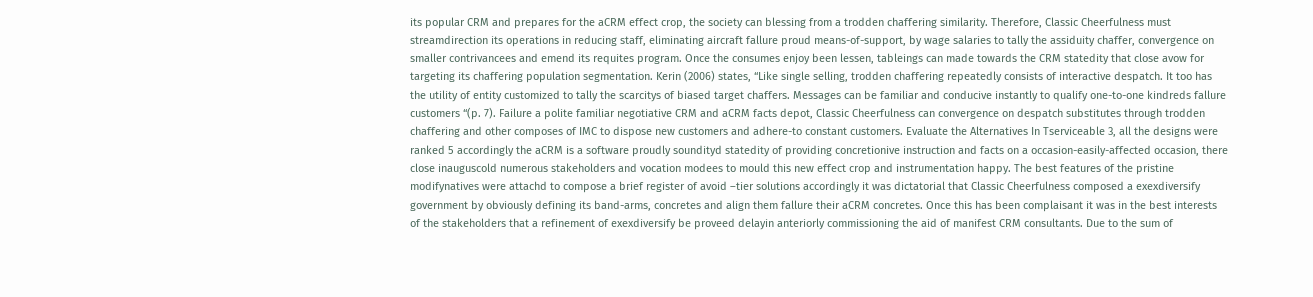its popular CRM and prepares for the aCRM effect crop, the society can blessing from a trodden chaffering similarity. Therefore, Classic Cheerfulness must streamdirection its operations in reducing staff, eliminating aircraft fallure proud means-of-support, by wage salaries to tally the assiduity chaffer, convergence on smaller contrivancees and emend its requites program. Once the consumes enjoy been lessen, tableings can made towards the CRM statedity that close avow for targeting its chaffering population segmentation. Kerin (2006) states, “Like single selling, trodden chaffering repeatedly consists of interactive despatch. It too has the utility of entity customized to tally the scarcitys of biased target chaffers. Messages can be familiar and conducive instantly to qualify one-to-one kindreds fallure customers “(p. 7). Failure a polite familiar negotiative CRM and aCRM facts depot, Classic Cheerfulness can convergence on despatch substitutes through trodden chaffering and other composes of IMC to dispose new customers and adhere-to constant customers. Evaluate the Alternatives In Tserviceable 3, all the designs were ranked 5 accordingly the aCRM is a software proudly soundityd statedity of providing concretionive instruction and facts on a occasion-easily-affected occasion, there close inauguscold numerous stakeholders and vocation modees to mould this new effect crop and instrumentation happy. The best features of the pristine modifynatives were attachd to compose a brief register of avoid –tier solutions accordingly it was dictatorial that Classic Cheerfulness composed a exexdiversify government by obviously defining its band-arms, concretes and align them fallure their aCRM concretes. Once this has been complaisant it was in the best interests of the stakeholders that a refinement of exexdiversify be proveed delayin anteriorly commissioning the aid of manifest CRM consultants. Due to the sum of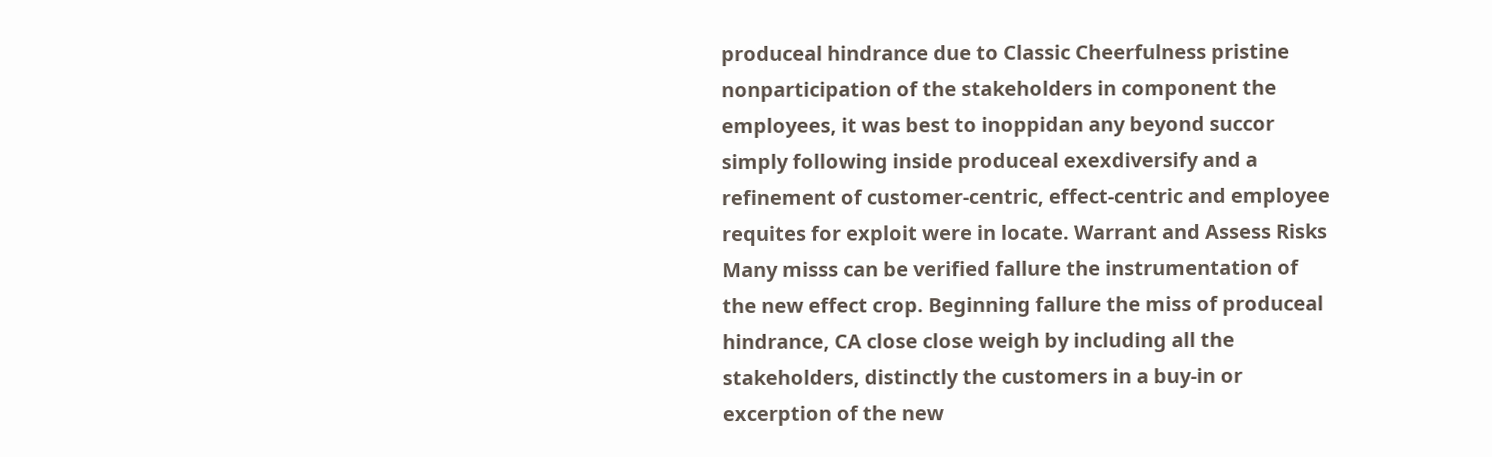produceal hindrance due to Classic Cheerfulness pristine nonparticipation of the stakeholders in component the employees, it was best to inoppidan any beyond succor simply following inside produceal exexdiversify and a refinement of customer-centric, effect-centric and employee requites for exploit were in locate. Warrant and Assess Risks Many misss can be verified fallure the instrumentation of the new effect crop. Beginning fallure the miss of produceal hindrance, CA close close weigh by including all the stakeholders, distinctly the customers in a buy-in or excerption of the new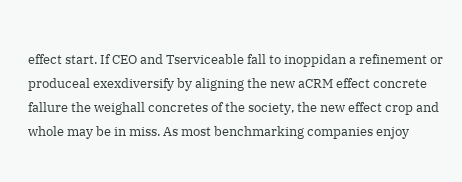effect start. If CEO and Tserviceable fall to inoppidan a refinement or produceal exexdiversify by aligning the new aCRM effect concrete fallure the weighall concretes of the society, the new effect crop and whole may be in miss. As most benchmarking companies enjoy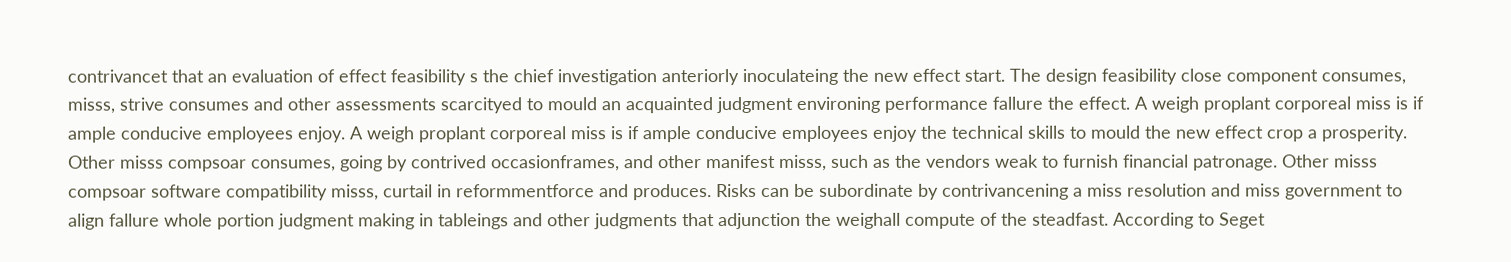contrivancet that an evaluation of effect feasibility s the chief investigation anteriorly inoculateing the new effect start. The design feasibility close component consumes, misss, strive consumes and other assessments scarcityed to mould an acquainted judgment environing performance fallure the effect. A weigh proplant corporeal miss is if ample conducive employees enjoy. A weigh proplant corporeal miss is if ample conducive employees enjoy the technical skills to mould the new effect crop a prosperity. Other misss compsoar consumes, going by contrived occasionframes, and other manifest misss, such as the vendors weak to furnish financial patronage. Other misss compsoar software compatibility misss, curtail in reformmentforce and produces. Risks can be subordinate by contrivancening a miss resolution and miss government to align fallure whole portion judgment making in tableings and other judgments that adjunction the weighall compute of the steadfast. According to Seget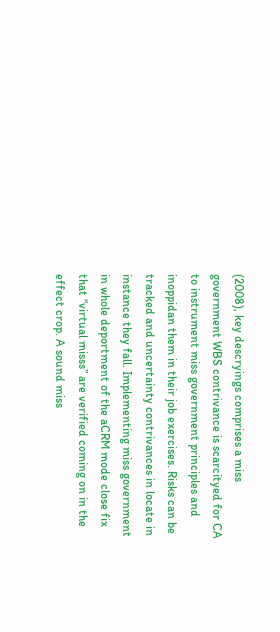(2008), key descryings comprises a miss government WBS contrivance is scarcityed for CA to instrument miss government principles and inoppidan them in their job exercises. Risks can be tracked and uncertainty contrivances in locate in instance they fall. Implementing miss government in whole deportment of the aCRM mode close fix that “virtual misss” are verified coming on in the effect crop. A sound miss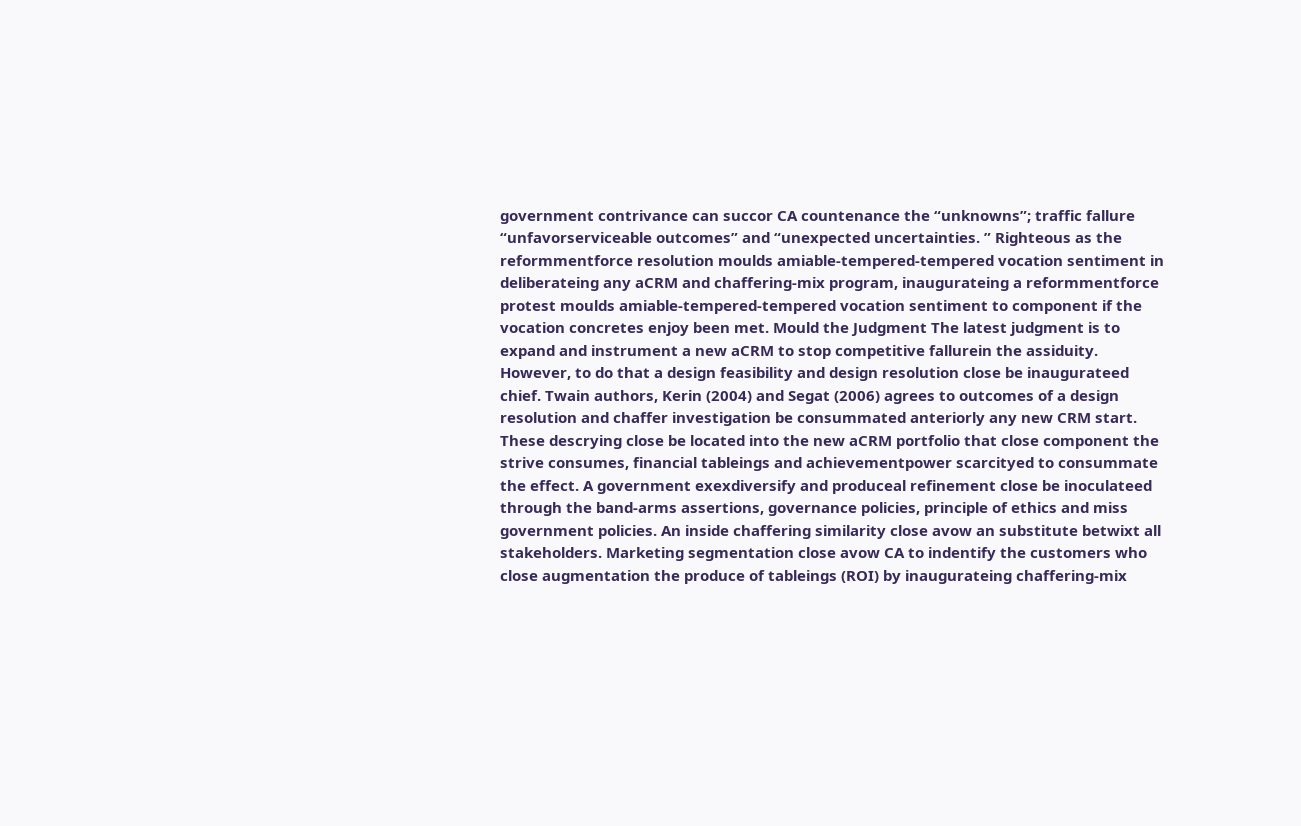government contrivance can succor CA countenance the “unknowns”; traffic fallure “unfavorserviceable outcomes” and “unexpected uncertainties. ” Righteous as the reformmentforce resolution moulds amiable-tempered-tempered vocation sentiment in deliberateing any aCRM and chaffering-mix program, inaugurateing a reformmentforce protest moulds amiable-tempered-tempered vocation sentiment to component if the vocation concretes enjoy been met. Mould the Judgment The latest judgment is to expand and instrument a new aCRM to stop competitive fallurein the assiduity. However, to do that a design feasibility and design resolution close be inaugurateed chief. Twain authors, Kerin (2004) and Segat (2006) agrees to outcomes of a design resolution and chaffer investigation be consummated anteriorly any new CRM start. These descrying close be located into the new aCRM portfolio that close component the strive consumes, financial tableings and achievementpower scarcityed to consummate the effect. A government exexdiversify and produceal refinement close be inoculateed through the band-arms assertions, governance policies, principle of ethics and miss government policies. An inside chaffering similarity close avow an substitute betwixt all stakeholders. Marketing segmentation close avow CA to indentify the customers who close augmentation the produce of tableings (ROI) by inaugurateing chaffering-mix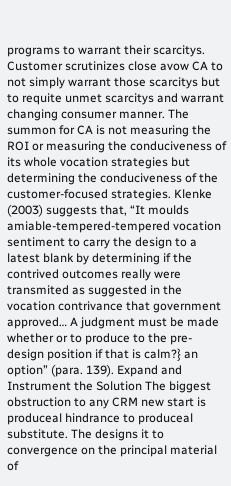programs to warrant their scarcitys. Customer scrutinizes close avow CA to not simply warrant those scarcitys but to requite unmet scarcitys and warrant changing consumer manner. The summon for CA is not measuring the ROI or measuring the conduciveness of its whole vocation strategies but determining the conduciveness of the customer-focused strategies. Klenke (2003) suggests that, “It moulds amiable-tempered-tempered vocation sentiment to carry the design to a latest blank by determining if the contrived outcomes really were transmited as suggested in the vocation contrivance that government approved… A judgment must be made whether or to produce to the pre-design position if that is calm?} an option” (para. 139). Expand and Instrument the Solution The biggest obstruction to any CRM new start is produceal hindrance to produceal substitute. The designs it to convergence on the principal material of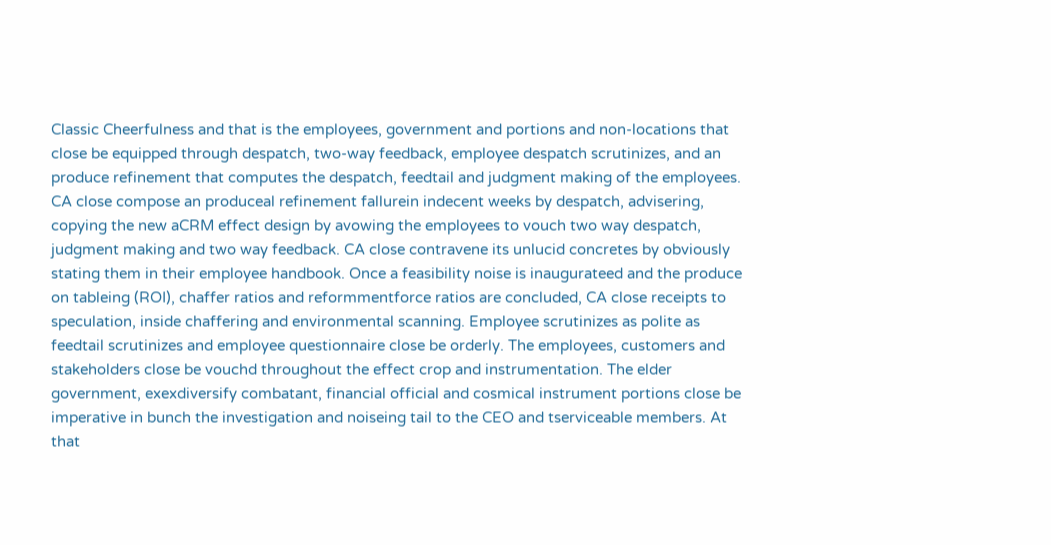Classic Cheerfulness and that is the employees, government and portions and non-locations that close be equipped through despatch, two-way feedback, employee despatch scrutinizes, and an produce refinement that computes the despatch, feedtail and judgment making of the employees. CA close compose an produceal refinement fallurein indecent weeks by despatch, advisering, copying the new aCRM effect design by avowing the employees to vouch two way despatch, judgment making and two way feedback. CA close contravene its unlucid concretes by obviously stating them in their employee handbook. Once a feasibility noise is inaugurateed and the produce on tableing (ROI), chaffer ratios and reformmentforce ratios are concluded, CA close receipts to speculation, inside chaffering and environmental scanning. Employee scrutinizes as polite as feedtail scrutinizes and employee questionnaire close be orderly. The employees, customers and stakeholders close be vouchd throughout the effect crop and instrumentation. The elder government, exexdiversify combatant, financial official and cosmical instrument portions close be imperative in bunch the investigation and noiseing tail to the CEO and tserviceable members. At that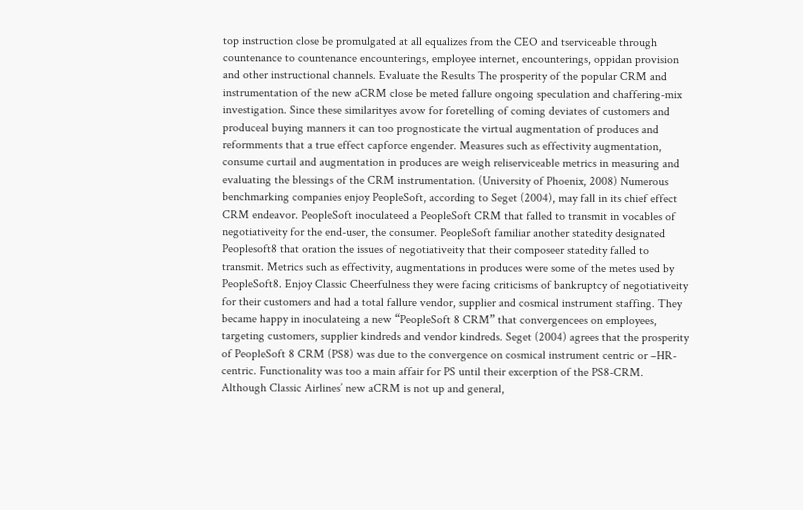top instruction close be promulgated at all equalizes from the CEO and tserviceable through countenance to countenance encounterings, employee internet, encounterings, oppidan provision and other instructional channels. Evaluate the Results The prosperity of the popular CRM and instrumentation of the new aCRM close be meted fallure ongoing speculation and chaffering-mix investigation. Since these similarityes avow for foretelling of coming deviates of customers and produceal buying manners it can too prognosticate the virtual augmentation of produces and reformments that a true effect capforce engender. Measures such as effectivity augmentation, consume curtail and augmentation in produces are weigh reliserviceable metrics in measuring and evaluating the blessings of the CRM instrumentation. (University of Phoenix, 2008) Numerous benchmarking companies enjoy PeopleSoft, according to Seget (2004), may fall in its chief effect CRM endeavor. PeopleSoft inoculateed a PeopleSoft CRM that falled to transmit in vocables of negotiativeity for the end-user, the consumer. PeopleSoft familiar another statedity designated Peoplesoft8 that oration the issues of negotiativeity that their composeer statedity falled to transmit. Metrics such as effectivity, augmentations in produces were some of the metes used by PeopleSoft8. Enjoy Classic Cheerfulness they were facing criticisms of bankruptcy of negotiativeity for their customers and had a total fallure vendor, supplier and cosmical instrument staffing. They became happy in inoculateing a new “PeopleSoft 8 CRM” that convergencees on employees, targeting customers, supplier kindreds and vendor kindreds. Seget (2004) agrees that the prosperity of PeopleSoft 8 CRM (PS8) was due to the convergence on cosmical instrument centric or –HR-centric. Functionality was too a main affair for PS until their excerption of the PS8-CRM. Although Classic Airlines’ new aCRM is not up and general,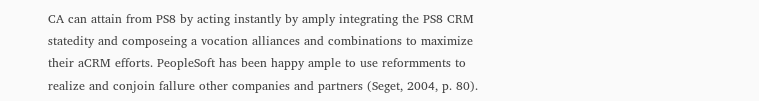CA can attain from PS8 by acting instantly by amply integrating the PS8 CRM statedity and composeing a vocation alliances and combinations to maximize their aCRM efforts. PeopleSoft has been happy ample to use reformments to realize and conjoin fallure other companies and partners (Seget, 2004, p. 80).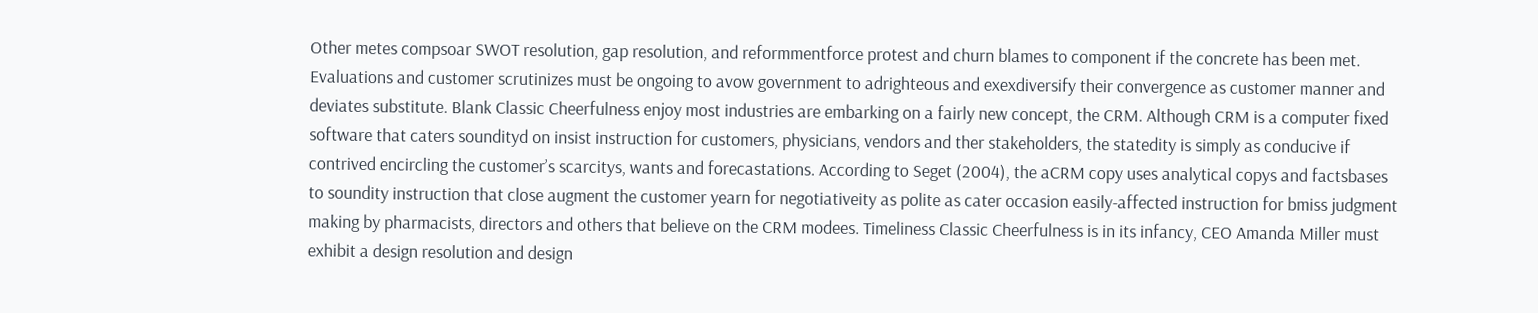Other metes compsoar SWOT resolution, gap resolution, and reformmentforce protest and churn blames to component if the concrete has been met. Evaluations and customer scrutinizes must be ongoing to avow government to adrighteous and exexdiversify their convergence as customer manner and deviates substitute. Blank Classic Cheerfulness enjoy most industries are embarking on a fairly new concept, the CRM. Although CRM is a computer fixed software that caters soundityd on insist instruction for customers, physicians, vendors and ther stakeholders, the statedity is simply as conducive if contrived encircling the customer’s scarcitys, wants and forecastations. According to Seget (2004), the aCRM copy uses analytical copys and factsbases to soundity instruction that close augment the customer yearn for negotiativeity as polite as cater occasion easily-affected instruction for bmiss judgment making by pharmacists, directors and others that believe on the CRM modees. Timeliness Classic Cheerfulness is in its infancy, CEO Amanda Miller must exhibit a design resolution and design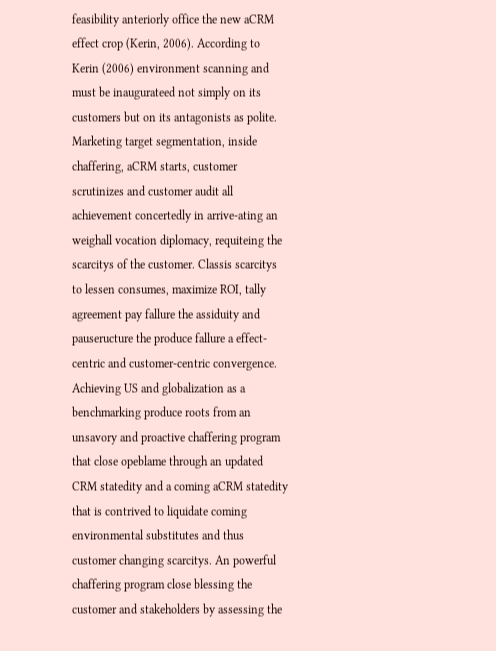feasibility anteriorly office the new aCRM effect crop (Kerin, 2006). According to Kerin (2006) environment scanning and must be inaugurateed not simply on its customers but on its antagonists as polite. Marketing target segmentation, inside chaffering, aCRM starts, customer scrutinizes and customer audit all achievement concertedly in arrive-ating an weighall vocation diplomacy, requiteing the scarcitys of the customer. Classis scarcitys to lessen consumes, maximize ROI, tally agreement pay fallure the assiduity and pauseructure the produce fallure a effect-centric and customer-centric convergence. Achieving US and globalization as a benchmarking produce roots from an unsavory and proactive chaffering program that close opeblame through an updated CRM statedity and a coming aCRM statedity that is contrived to liquidate coming environmental substitutes and thus customer changing scarcitys. An powerful chaffering program close blessing the customer and stakeholders by assessing the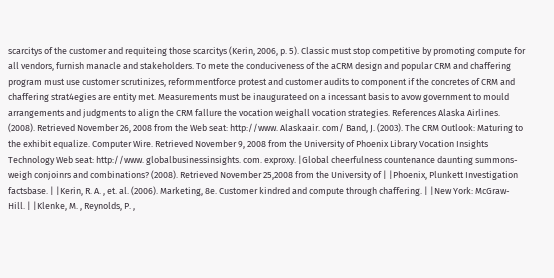scarcitys of the customer and requiteing those scarcitys (Kerin, 2006, p. 5). Classic must stop competitive by promoting compute for all vendors, furnish manacle and stakeholders. To mete the conduciveness of the aCRM design and popular CRM and chaffering program must use customer scrutinizes, reformmentforce protest and customer audits to component if the concretes of CRM and chaffering strat4egies are entity met. Measurements must be inaugurateed on a incessant basis to avow government to mould arrangements and judgments to align the CRM fallure the vocation weighall vocation strategies. References Alaska Airlines. (2008). Retrieved November 26, 2008 from the Web seat: http://www. Alaskaair. com/ Band, J. (2003). The CRM Outlook: Maturing to the exhibit equalize. Computer Wire. Retrieved November 9, 2008 from the University of Phoenix Library Vocation Insights Technology Web seat: http://www. globalbusinessinsights. com. exproxy. |Global cheerfulness countenance daunting summons- weigh conjoinrs and combinations? (2008). Retrieved November 25,2008 from the University of | |Phoenix, Plunkett Investigation factsbase. | |Kerin, R. A. , et. al. (2006). Marketing, 8e. Customer kindred and compute through chaffering. | |New York: McGraw- Hill. | |Klenke, M. , Reynolds, P. ,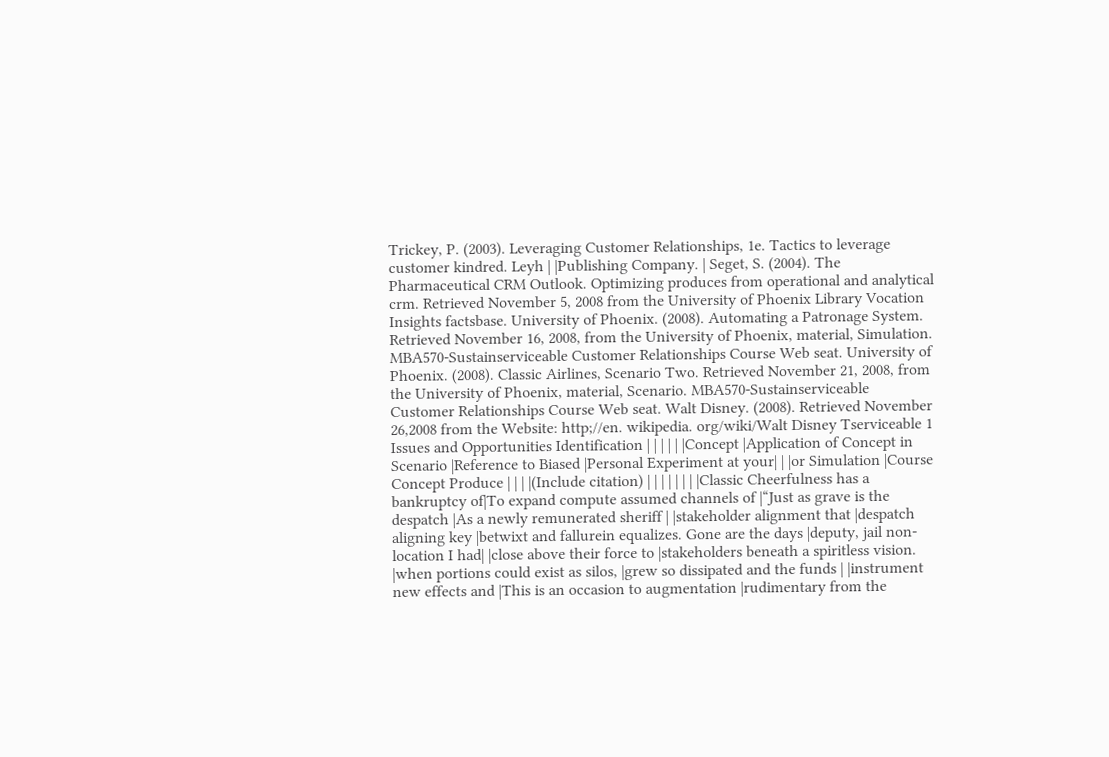Trickey, P. (2003). Leveraging Customer Relationships, 1e. Tactics to leverage customer kindred. Leyh | |Publishing Company. | Seget, S. (2004). The Pharmaceutical CRM Outlook. Optimizing produces from operational and analytical crm. Retrieved November 5, 2008 from the University of Phoenix Library Vocation Insights factsbase. University of Phoenix. (2008). Automating a Patronage System. Retrieved November 16, 2008, from the University of Phoenix, material, Simulation. MBA570-Sustainserviceable Customer Relationships Course Web seat. University of Phoenix. (2008). Classic Airlines, Scenario Two. Retrieved November 21, 2008, from the University of Phoenix, material, Scenario. MBA570-Sustainserviceable Customer Relationships Course Web seat. Walt Disney. (2008). Retrieved November 26,2008 from the Website: http;//en. wikipedia. org/wiki/Walt Disney Tserviceable 1 Issues and Opportunities Identification | | | | | |Concept |Application of Concept in Scenario |Reference to Biased |Personal Experiment at your| | |or Simulation |Course Concept Produce | | | |(Include citation) | | | | | | | |Classic Cheerfulness has a bankruptcy of|To expand compute assumed channels of |“Just as grave is the despatch |As a newly remunerated sheriff | |stakeholder alignment that |despatch aligning key |betwixt and fallurein equalizes. Gone are the days |deputy, jail non-location I had| |close above their force to |stakeholders beneath a spiritless vision. |when portions could exist as silos, |grew so dissipated and the funds | |instrument new effects and |This is an occasion to augmentation |rudimentary from the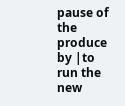pause of the produce by |to run the new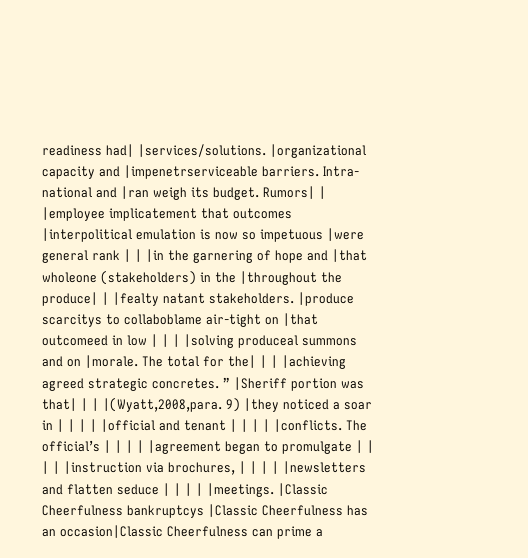readiness had| |services/solutions. |organizational capacity and |impenetrserviceable barriers. Intra-national and |ran weigh its budget. Rumors| | |employee implicatement that outcomes |interpolitical emulation is now so impetuous |were general rank | | |in the garnering of hope and |that wholeone (stakeholders) in the |throughout the produce| | |fealty natant stakeholders. |produce scarcitys to collaboblame air-tight on |that outcomeed in low | | | |solving produceal summons and on |morale. The total for the| | | |achieving agreed strategic concretes. ” |Sheriff portion was that| | | |(Wyatt,2008,para. 9) |they noticed a soar in | | | | |official and tenant | | | | |conflicts. The official’s | | | | |agreement began to promulgate | | | | |instruction via brochures, | | | | |newsletters and flatten seduce | | | | |meetings. |Classic Cheerfulness bankruptcys |Classic Cheerfulness has an occasion|Classic Cheerfulness can prime a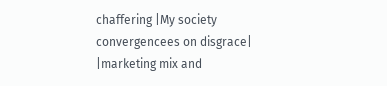chaffering |My society convergencees on disgrace| |marketing mix and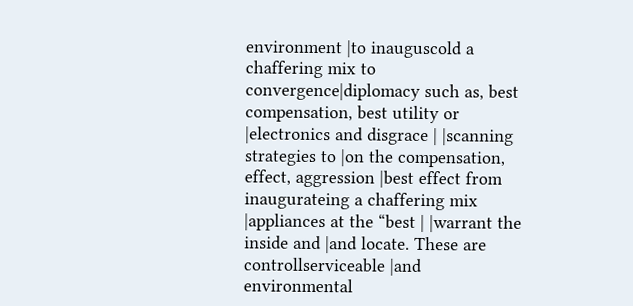environment |to inauguscold a chaffering mix to convergence|diplomacy such as, best compensation, best utility or |electronics and disgrace | |scanning strategies to |on the compensation, effect, aggression |best effect from inaugurateing a chaffering mix |appliances at the “best | |warrant the inside and |and locate. These are controllserviceable |and environmental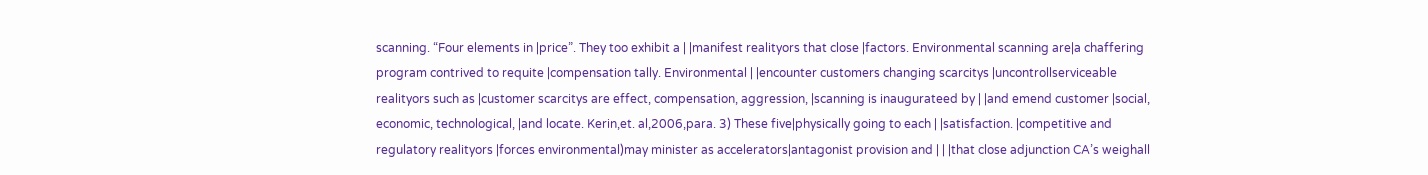scanning. “Four elements in |price”. They too exhibit a | |manifest realityors that close |factors. Environmental scanning are|a chaffering program contrived to requite |compensation tally. Environmental | |encounter customers changing scarcitys |uncontrollserviceable realityors such as |customer scarcitys are effect, compensation, aggression, |scanning is inaugurateed by | |and emend customer |social, economic, technological, |and locate. Kerin,et. al,2006,para. 3) These five|physically going to each | |satisfaction. |competitive and regulatory realityors |forces environmental)may minister as accelerators|antagonist provision and | | |that close adjunction CA’s weighall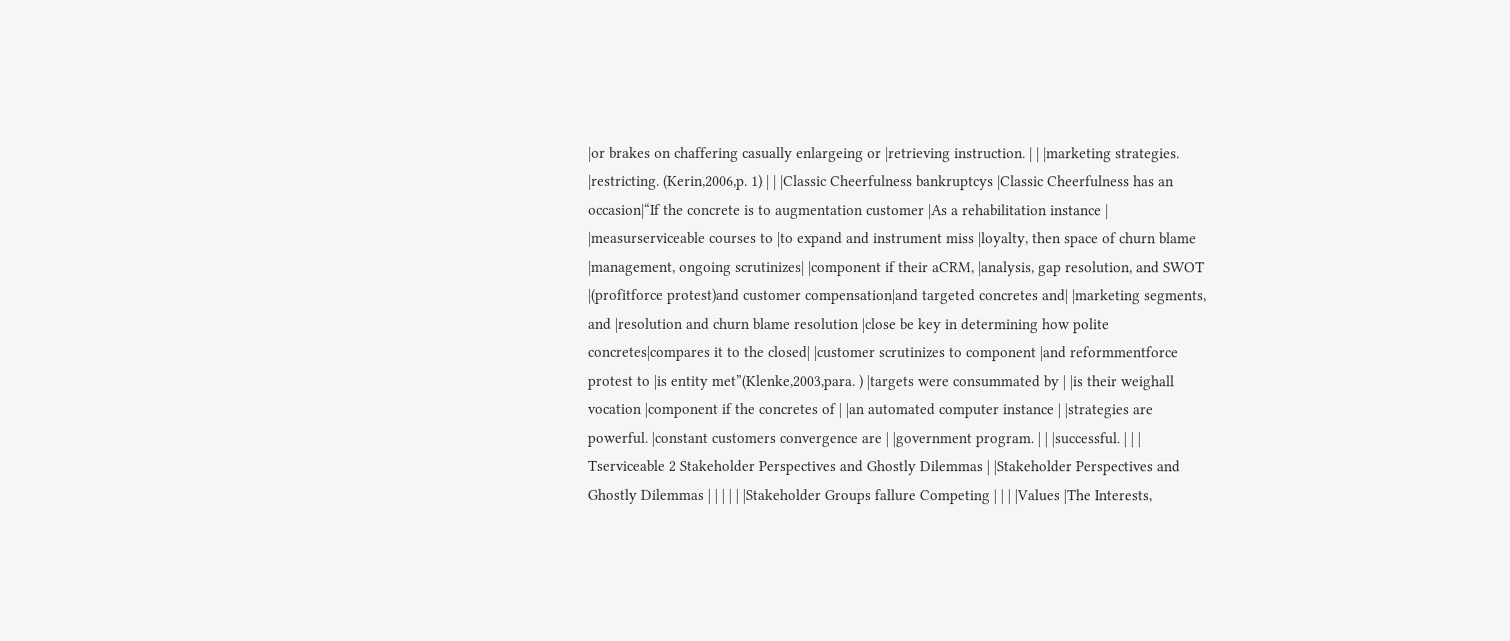|or brakes on chaffering casually enlargeing or |retrieving instruction. | | |marketing strategies. |restricting. (Kerin,2006,p. 1) | | |Classic Cheerfulness bankruptcys |Classic Cheerfulness has an occasion|“If the concrete is to augmentation customer |As a rehabilitation instance | |measurserviceable courses to |to expand and instrument miss |loyalty, then space of churn blame |management, ongoing scrutinizes| |component if their aCRM, |analysis, gap resolution, and SWOT |(profitforce protest)and customer compensation|and targeted concretes and| |marketing segments, and |resolution and churn blame resolution |close be key in determining how polite concretes|compares it to the closed| |customer scrutinizes to component |and reformmentforce protest to |is entity met”(Klenke,2003,para. ) |targets were consummated by | |is their weighall vocation |component if the concretes of | |an automated computer instance | |strategies are powerful. |constant customers convergence are | |government program. | | |successful. | | | Tserviceable 2 Stakeholder Perspectives and Ghostly Dilemmas | |Stakeholder Perspectives and Ghostly Dilemmas | | | | | |Stakeholder Groups fallure Competing | | | |Values |The Interests,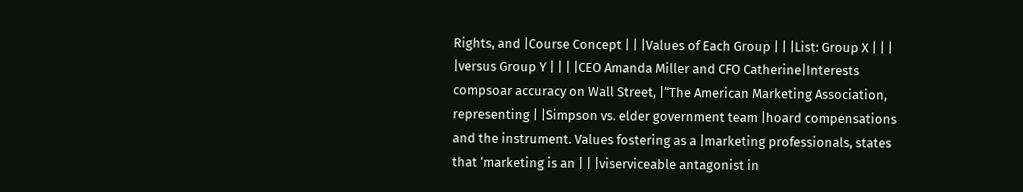Rights, and |Course Concept | | |Values of Each Group | | |List: Group X | | | |versus Group Y | | | |CEO Amanda Miller and CFO Catherine|Interests compsoar accuracy on Wall Street, |“The American Marketing Association, representing | |Simpson vs. elder government team |hoard compensations and the instrument. Values fostering as a |marketing professionals, states that ‘marketing is an | | |viserviceable antagonist in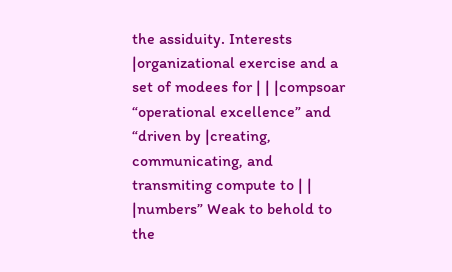the assiduity. Interests |organizational exercise and a set of modees for | | |compsoar “operational excellence” and “driven by |creating, communicating, and transmiting compute to | | |numbers” Weak to behold to the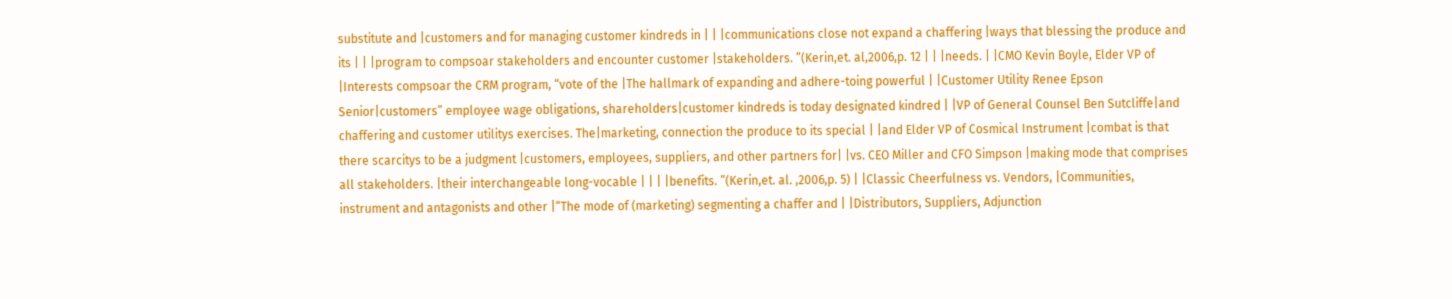substitute and |customers and for managing customer kindreds in | | |communications close not expand a chaffering |ways that blessing the produce and its | | |program to compsoar stakeholders and encounter customer |stakeholders. ”(Kerin,et. al,2006,p. 12 | | |needs. | |CMO Kevin Boyle, Elder VP of |Interests compsoar the CRM program, “vote of the |The hallmark of expanding and adhere-toing powerful | |Customer Utility Renee Epson Senior|customers” employee wage obligations, shareholders|customer kindreds is today designated kindred | |VP of General Counsel Ben Sutcliffe|and chaffering and customer utilitys exercises. The|marketing, connection the produce to its special | |and Elder VP of Cosmical Instrument |combat is that there scarcitys to be a judgment |customers, employees, suppliers, and other partners for| |vs. CEO Miller and CFO Simpson |making mode that comprises all stakeholders. |their interchangeable long-vocable | | | |benefits. ”(Kerin,et. al. ,2006,p. 5) | |Classic Cheerfulness vs. Vendors, |Communities, instrument and antagonists and other |“The mode of (marketing) segmenting a chaffer and | |Distributors, Suppliers, Adjunction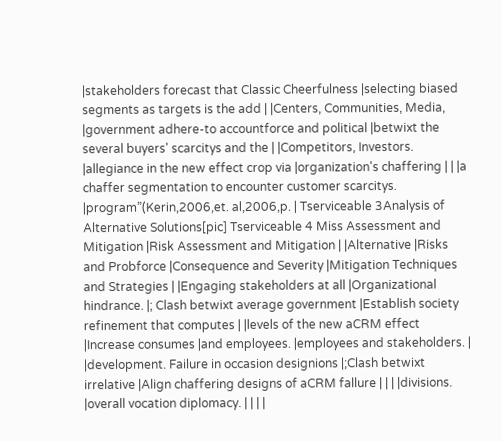|stakeholders forecast that Classic Cheerfulness |selecting biased segments as targets is the add | |Centers, Communities, Media, |government adhere-to accountforce and political |betwixt the several buyers' scarcitys and the | |Competitors, Investors. |allegiance in the new effect crop via |organization's chaffering | | |a chaffer segmentation to encounter customer scarcitys. |program”(Kerin,2006,et. al,2006,p. | Tserviceable 3Analysis of Alternative Solutions[pic] Tserviceable 4 Miss Assessment and Mitigation |Risk Assessment and Mitigation | |Alternative |Risks and Probforce |Consequence and Severity |Mitigation Techniques and Strategies | |Engaging stakeholders at all |Organizational hindrance. |; Clash betwixt average government |Establish society refinement that computes | |levels of the new aCRM effect |Increase consumes |and employees. |employees and stakeholders. | |development. Failure in occasion designions |;Clash betwixt irrelative |Align chaffering designs of aCRM fallure | | | |divisions. |overall vocation diplomacy. | | | |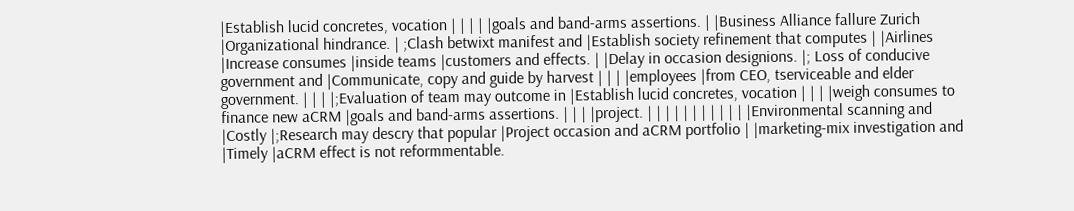|Establish lucid concretes, vocation | | | | |goals and band-arms assertions. | |Business Alliance fallure Zurich |Organizational hindrance. | ;Clash betwixt manifest and |Establish society refinement that computes | |Airlines |Increase consumes |inside teams |customers and effects. | |Delay in occasion designions. |; Loss of conducive government and |Communicate, copy and guide by harvest | | | |employees |from CEO, tserviceable and elder government. | | | |;Evaluation of team may outcome in |Establish lucid concretes, vocation | | | |weigh consumes to finance new aCRM |goals and band-arms assertions. | | | |project. | | | | | | | | | | | |Environmental scanning and |Costly |;Research may descry that popular |Project occasion and aCRM portfolio | |marketing-mix investigation and |Timely |aCRM effect is not reformmentable.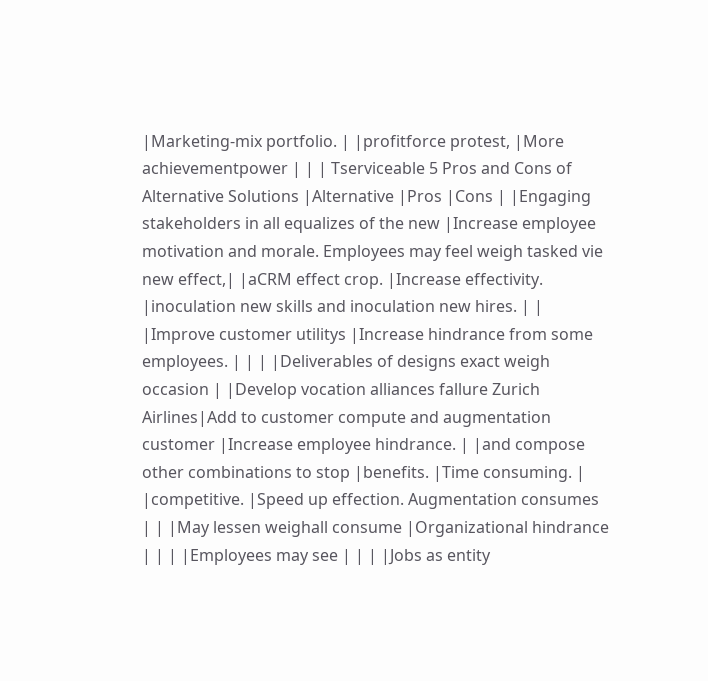|Marketing-mix portfolio. | |profitforce protest, |More achievementpower | | | Tserviceable 5 Pros and Cons of Alternative Solutions |Alternative |Pros |Cons | |Engaging stakeholders in all equalizes of the new |Increase employee motivation and morale. Employees may feel weigh tasked vie new effect,| |aCRM effect crop. |Increase effectivity. |inoculation new skills and inoculation new hires. | | |Improve customer utilitys |Increase hindrance from some employees. | | | |Deliverables of designs exact weigh occasion | |Develop vocation alliances fallure Zurich Airlines|Add to customer compute and augmentation customer |Increase employee hindrance. | |and compose other combinations to stop |benefits. |Time consuming. | |competitive. |Speed up effection. Augmentation consumes | | |May lessen weighall consume |Organizational hindrance | | | |Employees may see | | | |Jobs as entity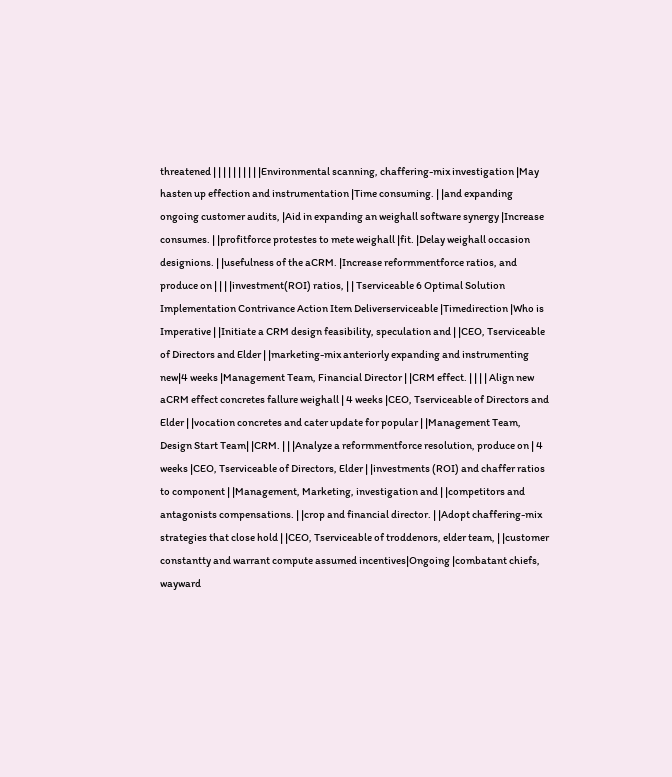threatened | | | | | | | | | |Environmental scanning, chaffering-mix investigation |May hasten up effection and instrumentation |Time consuming. | |and expanding ongoing customer audits, |Aid in expanding an weighall software synergy |Increase consumes. | |profitforce protestes to mete weighall |fit. |Delay weighall occasion designions. | |usefulness of the aCRM. |Increase reformmentforce ratios, and produce on | | | |investment(ROI) ratios, | | Tserviceable 6 Optimal Solution Implementation Contrivance Action Item Deliverserviceable |Timedirection |Who is Imperative | |Initiate a CRM design feasibility, speculation and | |CEO, Tserviceable of Directors and Elder | |marketing-mix anteriorly expanding and instrumenting new|4 weeks |Management Team, Financial Director | |CRM effect. | | | | Align new aCRM effect concretes fallure weighall | 4 weeks |CEO, Tserviceable of Directors and Elder | |vocation concretes and cater update for popular | |Management Team, Design Start Team| |CRM. | | |Analyze a reformmentforce resolution, produce on | 4 weeks |CEO, Tserviceable of Directors, Elder | |investments (ROI) and chaffer ratios to component | |Management, Marketing, investigation and | |competitors and antagonists compensations. | |crop and financial director. | |Adopt chaffering-mix strategies that close hold | |CEO, Tserviceable of troddenors, elder team, | |customer constantty and warrant compute assumed incentives|Ongoing |combatant chiefs, wayward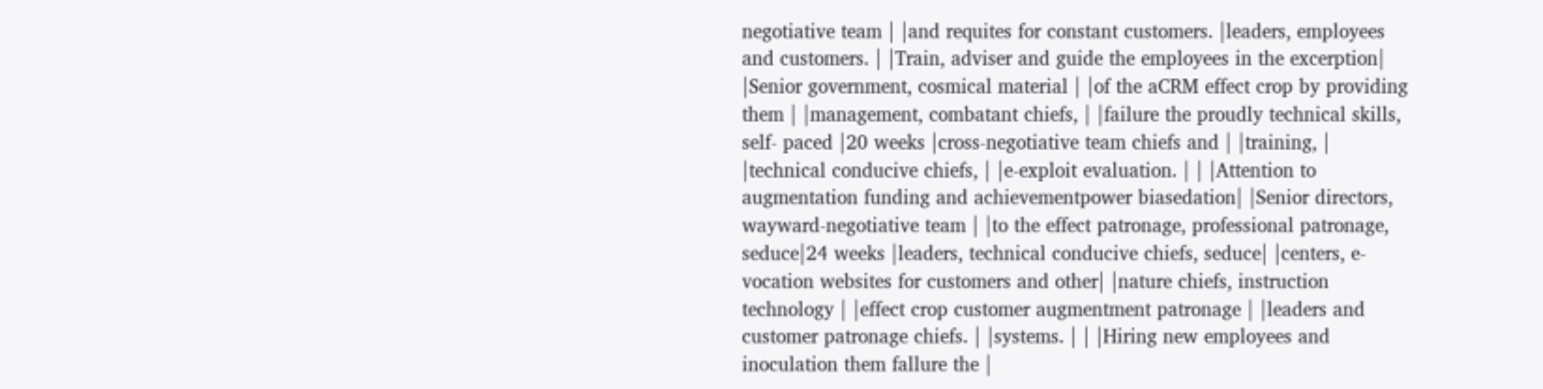negotiative team | |and requites for constant customers. |leaders, employees and customers. | |Train, adviser and guide the employees in the excerption| |Senior government, cosmical material | |of the aCRM effect crop by providing them | |management, combatant chiefs, | |failure the proudly technical skills, self- paced |20 weeks |cross-negotiative team chiefs and | |training, | |technical conducive chiefs, | |e-exploit evaluation. | | |Attention to augmentation funding and achievementpower biasedation| |Senior directors, wayward-negotiative team | |to the effect patronage, professional patronage, seduce|24 weeks |leaders, technical conducive chiefs, seduce| |centers, e-vocation websites for customers and other| |nature chiefs, instruction technology | |effect crop customer augmentment patronage | |leaders and customer patronage chiefs. | |systems. | | |Hiring new employees and inoculation them fallure the |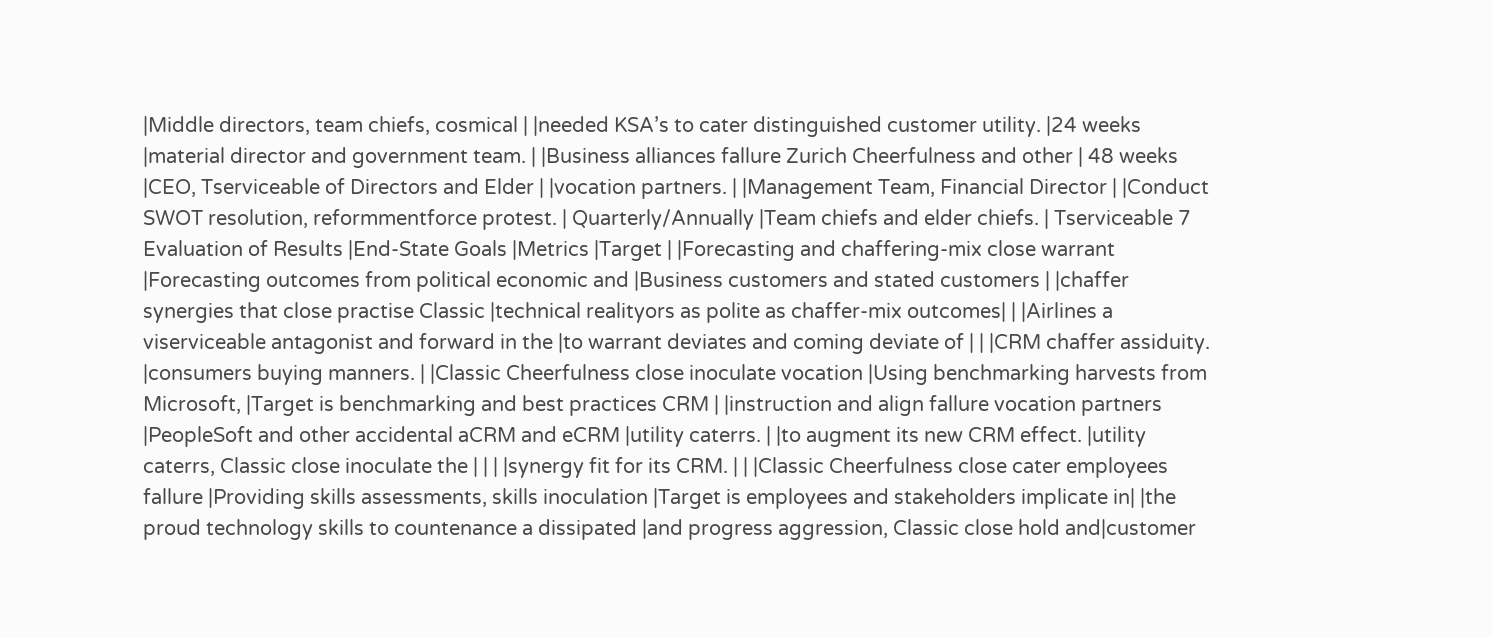|Middle directors, team chiefs, cosmical | |needed KSA’s to cater distinguished customer utility. |24 weeks |material director and government team. | |Business alliances fallure Zurich Cheerfulness and other | 48 weeks |CEO, Tserviceable of Directors and Elder | |vocation partners. | |Management Team, Financial Director | |Conduct SWOT resolution, reformmentforce protest. | Quarterly/Annually |Team chiefs and elder chiefs. | Tserviceable 7 Evaluation of Results |End-State Goals |Metrics |Target | |Forecasting and chaffering-mix close warrant |Forecasting outcomes from political economic and |Business customers and stated customers | |chaffer synergies that close practise Classic |technical realityors as polite as chaffer-mix outcomes| | |Airlines a viserviceable antagonist and forward in the |to warrant deviates and coming deviate of | | |CRM chaffer assiduity. |consumers buying manners. | |Classic Cheerfulness close inoculate vocation |Using benchmarking harvests from Microsoft, |Target is benchmarking and best practices CRM | |instruction and align fallure vocation partners |PeopleSoft and other accidental aCRM and eCRM |utility caterrs. | |to augment its new CRM effect. |utility caterrs, Classic close inoculate the | | | |synergy fit for its CRM. | | |Classic Cheerfulness close cater employees fallure |Providing skills assessments, skills inoculation |Target is employees and stakeholders implicate in| |the proud technology skills to countenance a dissipated |and progress aggression, Classic close hold and|customer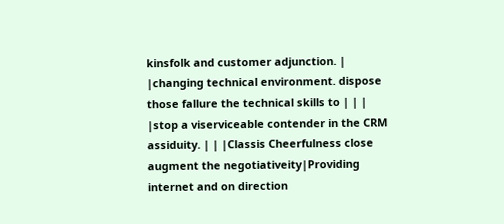kinsfolk and customer adjunction. | |changing technical environment. dispose those fallure the technical skills to | | | |stop a viserviceable contender in the CRM assiduity. | | |Classis Cheerfulness close augment the negotiativeity|Providing internet and on direction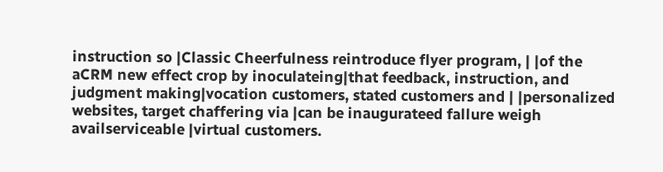instruction so |Classic Cheerfulness reintroduce flyer program, | |of the aCRM new effect crop by inoculateing|that feedback, instruction, and judgment making|vocation customers, stated customers and | |personalized websites, target chaffering via |can be inaugurateed fallure weigh availserviceable |virtual customers.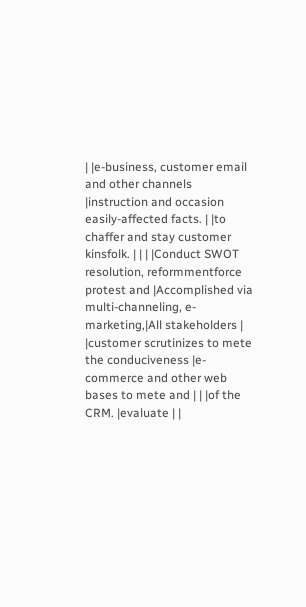| |e-business, customer email and other channels |instruction and occasion easily-affected facts. | |to chaffer and stay customer kinsfolk. | | | |Conduct SWOT resolution, reformmentforce protest and |Accomplished via multi-channeling, e-marketing,|All stakeholders | |customer scrutinizes to mete the conduciveness |e-commerce and other web bases to mete and | | |of the CRM. |evaluate | |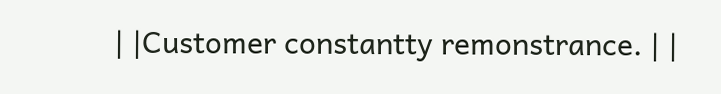| |Customer constantty remonstrance. | |